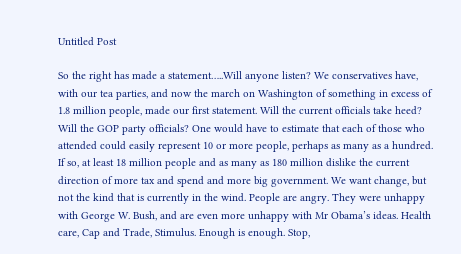Untitled Post

So the right has made a statement…..Will anyone listen? We conservatives have, with our tea parties, and now the march on Washington of something in excess of 1.8 million people, made our first statement. Will the current officials take heed? Will the GOP party officials? One would have to estimate that each of those who attended could easily represent 10 or more people, perhaps as many as a hundred. If so, at least 18 million people and as many as 180 million dislike the current direction of more tax and spend and more big government. We want change, but not the kind that is currently in the wind. People are angry. They were unhappy with George W. Bush, and are even more unhappy with Mr Obama’s ideas. Health care, Cap and Trade, Stimulus. Enough is enough. Stop,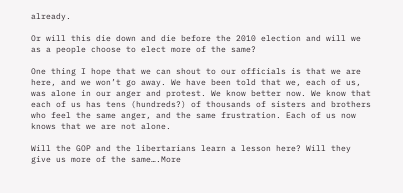already.

Or will this die down and die before the 2010 election and will we as a people choose to elect more of the same?

One thing I hope that we can shout to our officials is that we are here, and we won’t go away. We have been told that we, each of us, was alone in our anger and protest. We know better now. We know that each of us has tens (hundreds?) of thousands of sisters and brothers who feel the same anger, and the same frustration. Each of us now knows that we are not alone.

Will the GOP and the libertarians learn a lesson here? Will they give us more of the same….More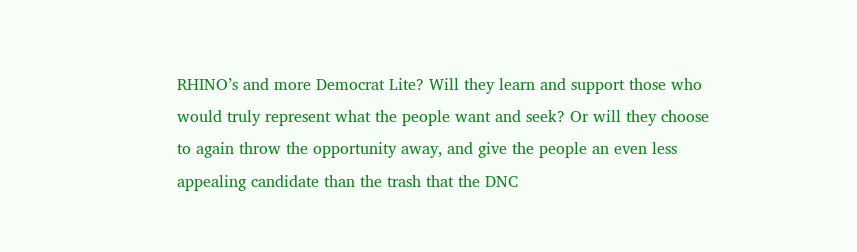RHINO’s and more Democrat Lite? Will they learn and support those who would truly represent what the people want and seek? Or will they choose to again throw the opportunity away, and give the people an even less appealing candidate than the trash that the DNC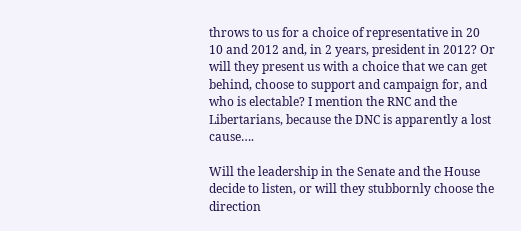throws to us for a choice of representative in 20 10 and 2012 and, in 2 years, president in 2012? Or will they present us with a choice that we can get behind, choose to support and campaign for, and who is electable? I mention the RNC and the Libertarians, because the DNC is apparently a lost cause….

Will the leadership in the Senate and the House decide to listen, or will they stubbornly choose the direction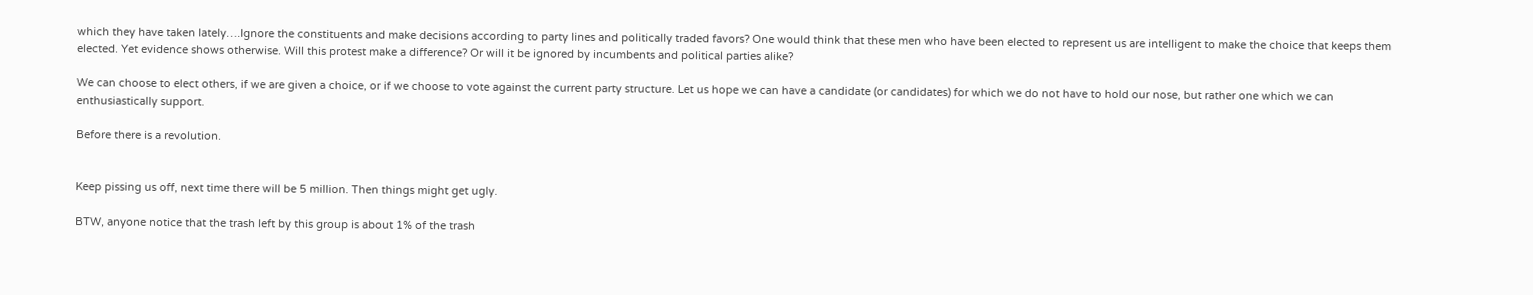which they have taken lately….Ignore the constituents and make decisions according to party lines and politically traded favors? One would think that these men who have been elected to represent us are intelligent to make the choice that keeps them elected. Yet evidence shows otherwise. Will this protest make a difference? Or will it be ignored by incumbents and political parties alike?

We can choose to elect others, if we are given a choice, or if we choose to vote against the current party structure. Let us hope we can have a candidate (or candidates) for which we do not have to hold our nose, but rather one which we can enthusiastically support.

Before there is a revolution.


Keep pissing us off, next time there will be 5 million. Then things might get ugly.

BTW, anyone notice that the trash left by this group is about 1% of the trash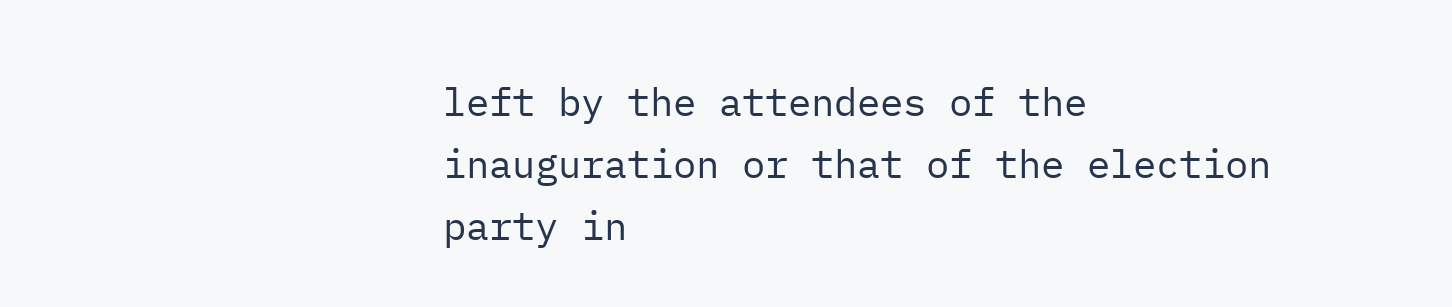left by the attendees of the inauguration or that of the election party in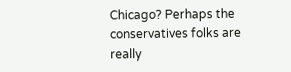Chicago? Perhaps the conservatives folks are really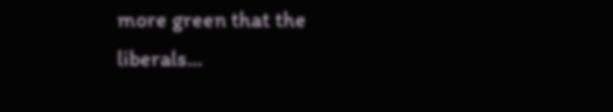more green that the liberals…